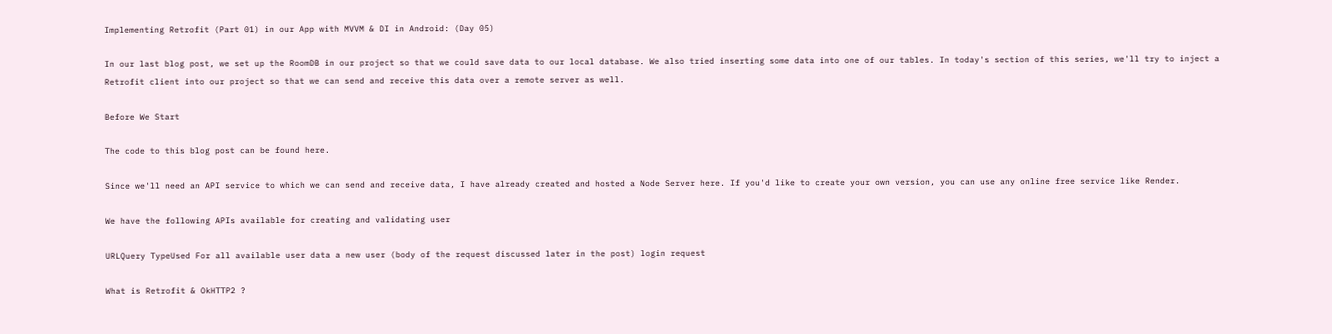Implementing Retrofit (Part 01) in our App with MVVM & DI in Android: (Day 05)

In our last blog post, we set up the RoomDB in our project so that we could save data to our local database. We also tried inserting some data into one of our tables. In today's section of this series, we'll try to inject a Retrofit client into our project so that we can send and receive this data over a remote server as well.

Before We Start

The code to this blog post can be found here.

Since we'll need an API service to which we can send and receive data, I have already created and hosted a Node Server here. If you'd like to create your own version, you can use any online free service like Render.

We have the following APIs available for creating and validating user

URLQuery TypeUsed For all available user data a new user (body of the request discussed later in the post) login request

What is Retrofit & OkHTTP2 ?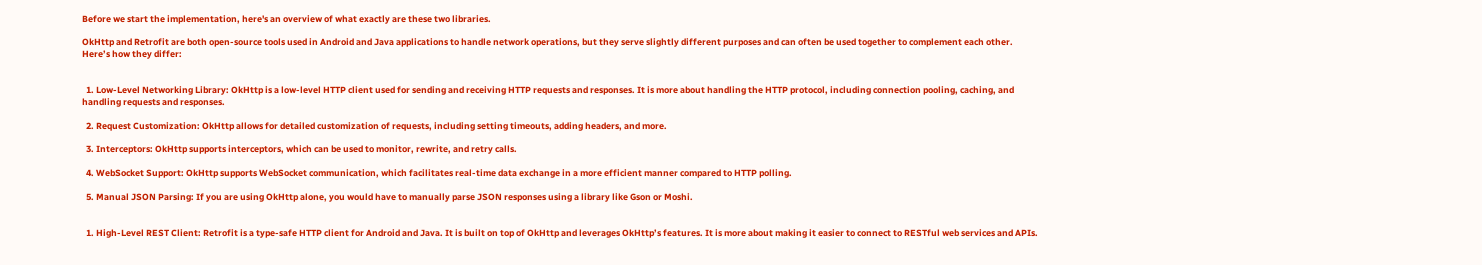Before we start the implementation, here's an overview of what exactly are these two libraries.

OkHttp and Retrofit are both open-source tools used in Android and Java applications to handle network operations, but they serve slightly different purposes and can often be used together to complement each other. Here’s how they differ:


  1. Low-Level Networking Library: OkHttp is a low-level HTTP client used for sending and receiving HTTP requests and responses. It is more about handling the HTTP protocol, including connection pooling, caching, and handling requests and responses.

  2. Request Customization: OkHttp allows for detailed customization of requests, including setting timeouts, adding headers, and more.

  3. Interceptors: OkHttp supports interceptors, which can be used to monitor, rewrite, and retry calls.

  4. WebSocket Support: OkHttp supports WebSocket communication, which facilitates real-time data exchange in a more efficient manner compared to HTTP polling.

  5. Manual JSON Parsing: If you are using OkHttp alone, you would have to manually parse JSON responses using a library like Gson or Moshi.


  1. High-Level REST Client: Retrofit is a type-safe HTTP client for Android and Java. It is built on top of OkHttp and leverages OkHttp’s features. It is more about making it easier to connect to RESTful web services and APIs.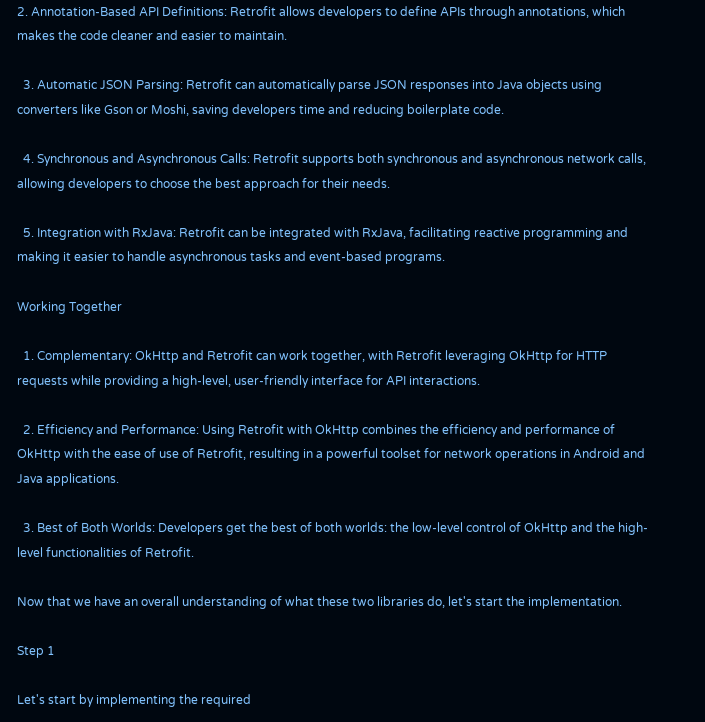2. Annotation-Based API Definitions: Retrofit allows developers to define APIs through annotations, which makes the code cleaner and easier to maintain.

  3. Automatic JSON Parsing: Retrofit can automatically parse JSON responses into Java objects using converters like Gson or Moshi, saving developers time and reducing boilerplate code.

  4. Synchronous and Asynchronous Calls: Retrofit supports both synchronous and asynchronous network calls, allowing developers to choose the best approach for their needs.

  5. Integration with RxJava: Retrofit can be integrated with RxJava, facilitating reactive programming and making it easier to handle asynchronous tasks and event-based programs.

Working Together

  1. Complementary: OkHttp and Retrofit can work together, with Retrofit leveraging OkHttp for HTTP requests while providing a high-level, user-friendly interface for API interactions.

  2. Efficiency and Performance: Using Retrofit with OkHttp combines the efficiency and performance of OkHttp with the ease of use of Retrofit, resulting in a powerful toolset for network operations in Android and Java applications.

  3. Best of Both Worlds: Developers get the best of both worlds: the low-level control of OkHttp and the high-level functionalities of Retrofit.

Now that we have an overall understanding of what these two libraries do, let's start the implementation.

Step 1

Let's start by implementing the required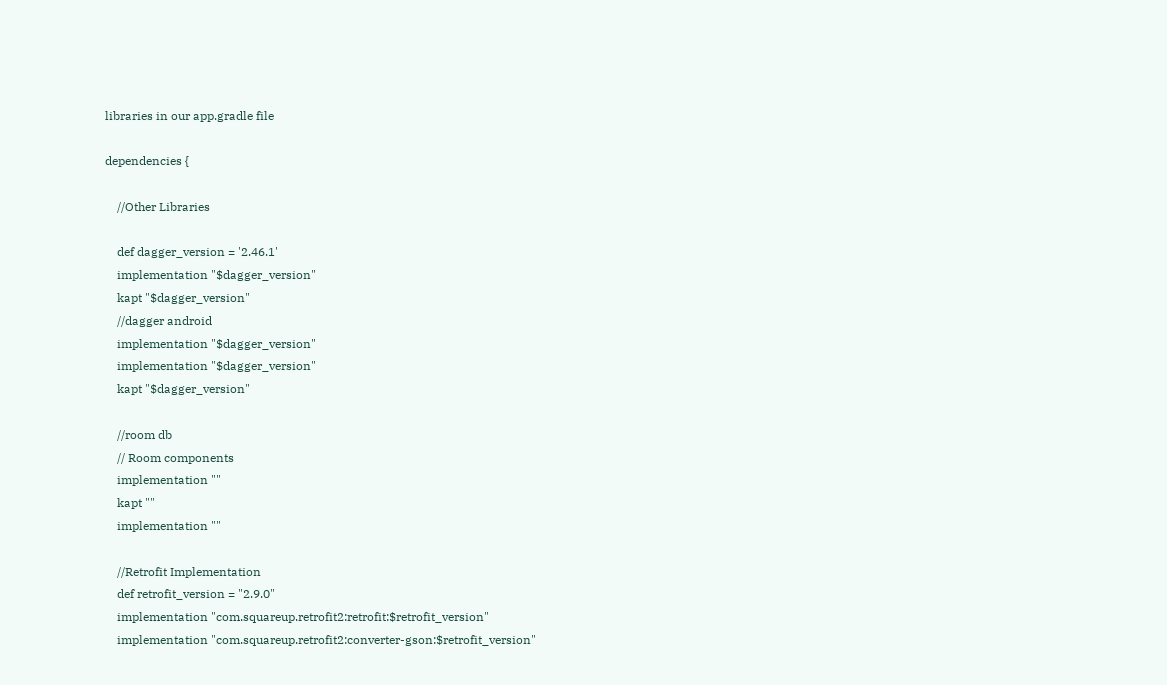libraries in our app.gradle file

dependencies {

    //Other Libraries

    def dagger_version = '2.46.1'
    implementation "$dagger_version"
    kapt "$dagger_version"
    //dagger android
    implementation "$dagger_version"
    implementation "$dagger_version"
    kapt "$dagger_version"

    //room db
    // Room components
    implementation ""
    kapt ""
    implementation ""

    //Retrofit Implementation
    def retrofit_version = "2.9.0"
    implementation "com.squareup.retrofit2:retrofit:$retrofit_version"
    implementation "com.squareup.retrofit2:converter-gson:$retrofit_version"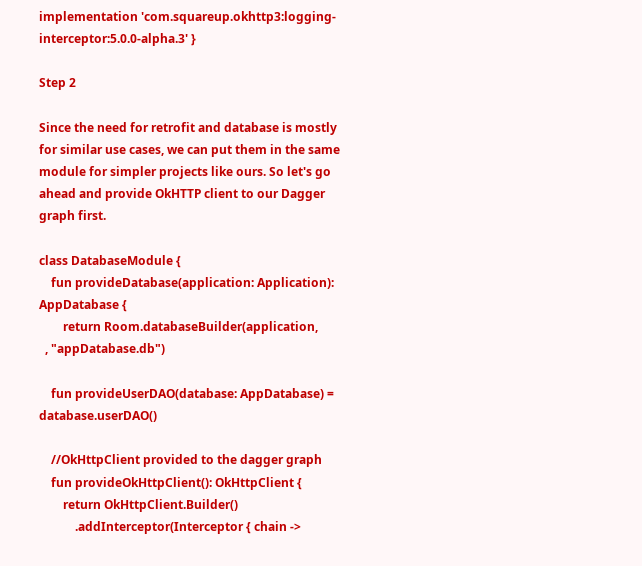implementation 'com.squareup.okhttp3:logging-interceptor:5.0.0-alpha.3' }

Step 2

Since the need for retrofit and database is mostly for similar use cases, we can put them in the same module for simpler projects like ours. So let's go ahead and provide OkHTTP client to our Dagger graph first.

class DatabaseModule {
    fun provideDatabase(application: Application): AppDatabase {
        return Room.databaseBuilder(application,
  , "appDatabase.db")

    fun provideUserDAO(database: AppDatabase) = database.userDAO()

    //OkHttpClient provided to the dagger graph
    fun provideOkHttpClient(): OkHttpClient {
        return OkHttpClient.Builder()
            .addInterceptor(Interceptor { chain ->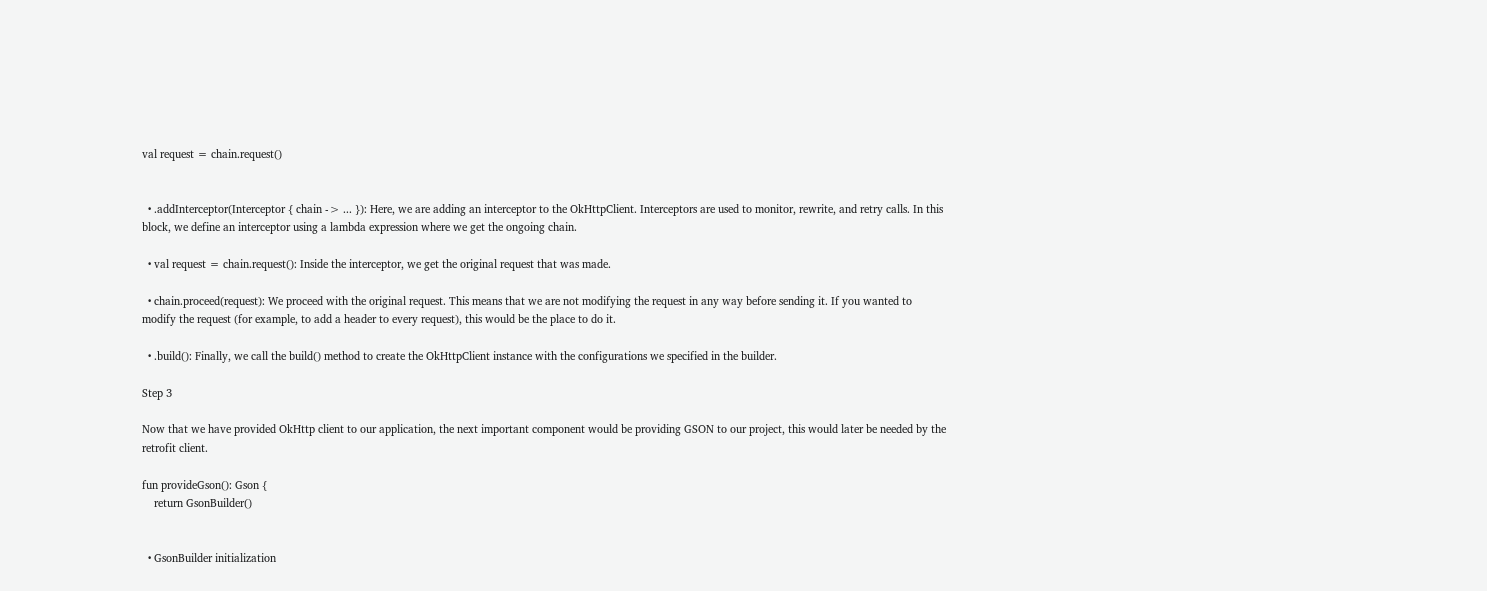val request = chain.request()


  • .addInterceptor(Interceptor { chain -> ... }): Here, we are adding an interceptor to the OkHttpClient. Interceptors are used to monitor, rewrite, and retry calls. In this block, we define an interceptor using a lambda expression where we get the ongoing chain.

  • val request = chain.request(): Inside the interceptor, we get the original request that was made.

  • chain.proceed(request): We proceed with the original request. This means that we are not modifying the request in any way before sending it. If you wanted to modify the request (for example, to add a header to every request), this would be the place to do it.

  • .build(): Finally, we call the build() method to create the OkHttpClient instance with the configurations we specified in the builder.

Step 3

Now that we have provided OkHttp client to our application, the next important component would be providing GSON to our project, this would later be needed by the retrofit client.

fun provideGson(): Gson {
    return GsonBuilder()


  • GsonBuilder initialization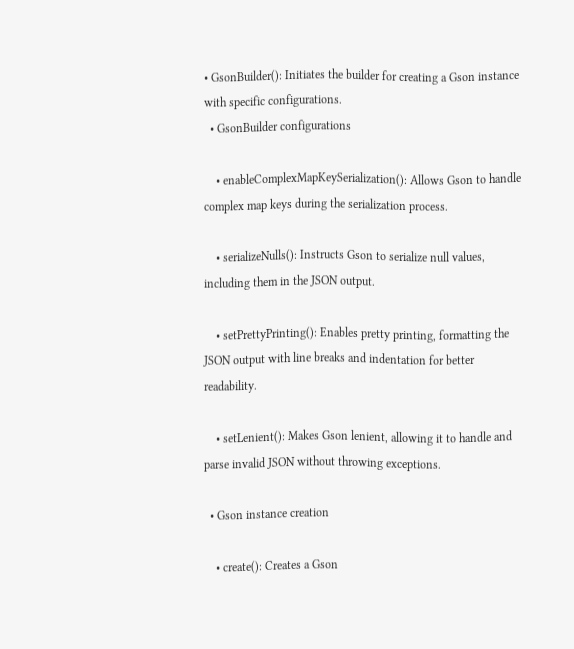• GsonBuilder(): Initiates the builder for creating a Gson instance with specific configurations.
  • GsonBuilder configurations

    • enableComplexMapKeySerialization(): Allows Gson to handle complex map keys during the serialization process.

    • serializeNulls(): Instructs Gson to serialize null values, including them in the JSON output.

    • setPrettyPrinting(): Enables pretty printing, formatting the JSON output with line breaks and indentation for better readability.

    • setLenient(): Makes Gson lenient, allowing it to handle and parse invalid JSON without throwing exceptions.

  • Gson instance creation

    • create(): Creates a Gson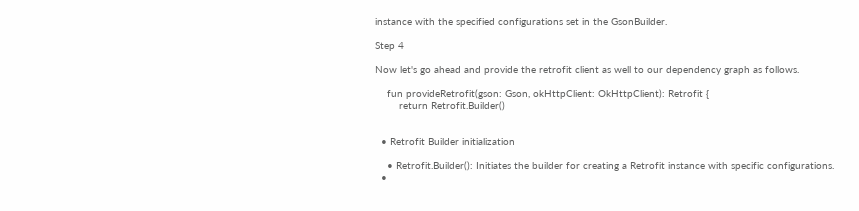instance with the specified configurations set in the GsonBuilder.

Step 4

Now let's go ahead and provide the retrofit client as well to our dependency graph as follows.

    fun provideRetrofit(gson: Gson, okHttpClient: OkHttpClient): Retrofit {
        return Retrofit.Builder()


  • Retrofit Builder initialization

    • Retrofit.Builder(): Initiates the builder for creating a Retrofit instance with specific configurations.
  •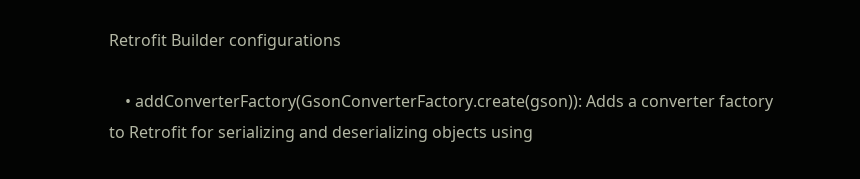Retrofit Builder configurations

    • addConverterFactory(GsonConverterFactory.create(gson)): Adds a converter factory to Retrofit for serializing and deserializing objects using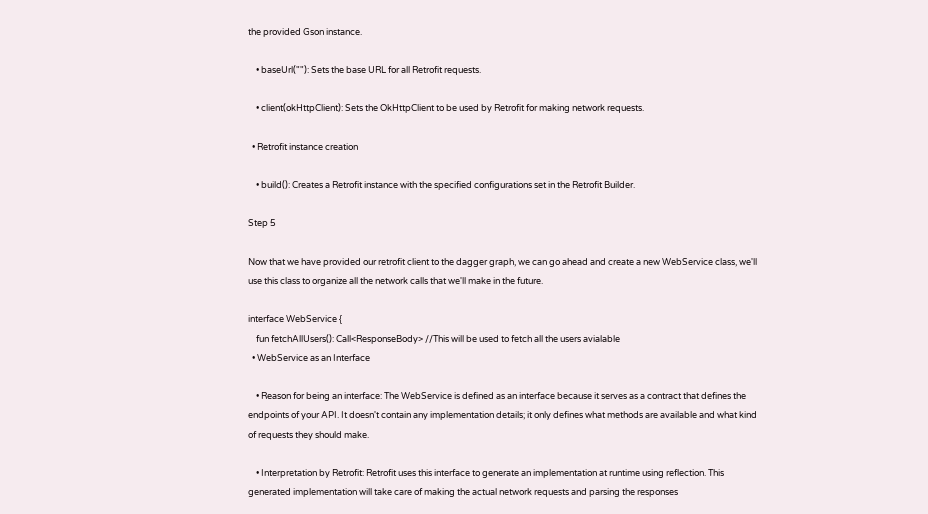the provided Gson instance.

    • baseUrl(""): Sets the base URL for all Retrofit requests.

    • client(okHttpClient): Sets the OkHttpClient to be used by Retrofit for making network requests.

  • Retrofit instance creation

    • build(): Creates a Retrofit instance with the specified configurations set in the Retrofit Builder.

Step 5

Now that we have provided our retrofit client to the dagger graph, we can go ahead and create a new WebService class, we'll use this class to organize all the network calls that we'll make in the future.

interface WebService {
    fun fetchAllUsers(): Call<ResponseBody> //This will be used to fetch all the users avialable
  • WebService as an Interface

    • Reason for being an interface: The WebService is defined as an interface because it serves as a contract that defines the endpoints of your API. It doesn't contain any implementation details; it only defines what methods are available and what kind of requests they should make.

    • Interpretation by Retrofit: Retrofit uses this interface to generate an implementation at runtime using reflection. This generated implementation will take care of making the actual network requests and parsing the responses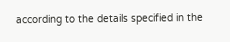according to the details specified in the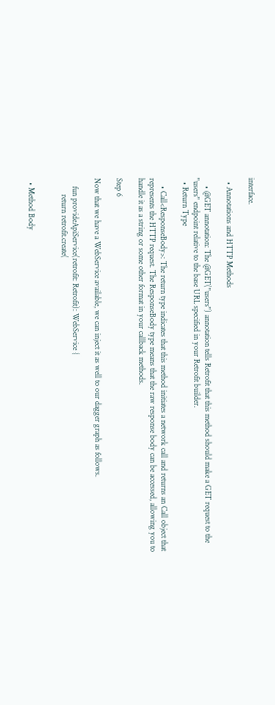interface.

  • Annotations and HTTP Methods

    • @GET annotation: The @GET("users") annotation tells Retrofit that this method should make a GET request to the "users" endpoint relative to the base URL specified in your Retrofit builder.
  • Return Type

    • Call<ResponseBody>: The return type indicates that this method initiates a network call and returns an Call object that represents the HTTP request. The ResponseBody type means that the raw response body can be accessed, allowing you to handle it as a string or some other format in your callback methods.

Step 6

Now that we have a WebService available, we can inject it as well to our dagger graph as follows.

    fun provideApiService(retrofit: Retrofit): WebService {
        return retrofit.create(


  • Method Body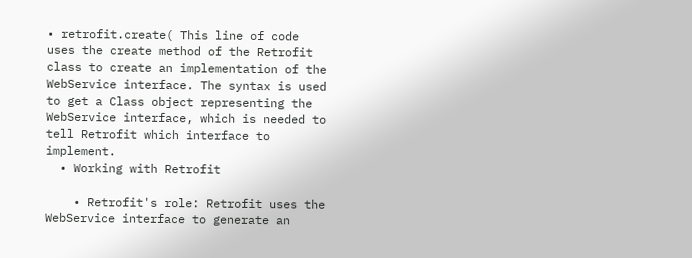• retrofit.create( This line of code uses the create method of the Retrofit class to create an implementation of the WebService interface. The syntax is used to get a Class object representing the WebService interface, which is needed to tell Retrofit which interface to implement.
  • Working with Retrofit

    • Retrofit's role: Retrofit uses the WebService interface to generate an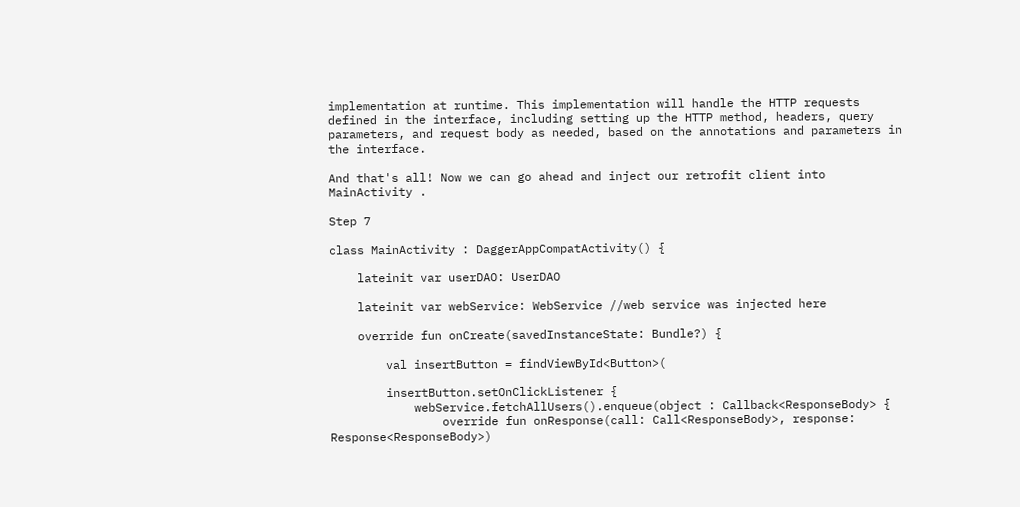implementation at runtime. This implementation will handle the HTTP requests defined in the interface, including setting up the HTTP method, headers, query parameters, and request body as needed, based on the annotations and parameters in the interface.

And that's all! Now we can go ahead and inject our retrofit client into MainActivity .

Step 7

class MainActivity : DaggerAppCompatActivity() {

    lateinit var userDAO: UserDAO

    lateinit var webService: WebService //web service was injected here

    override fun onCreate(savedInstanceState: Bundle?) {

        val insertButton = findViewById<Button>(

        insertButton.setOnClickListener {
            webService.fetchAllUsers().enqueue(object : Callback<ResponseBody> {
                override fun onResponse(call: Call<ResponseBody>, response: Response<ResponseBody>)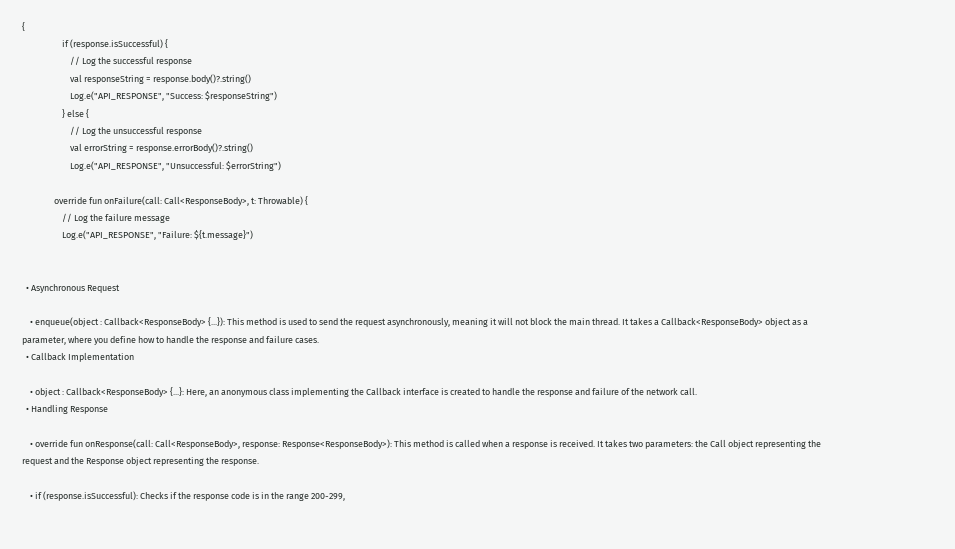{
                    if (response.isSuccessful) {
                        // Log the successful response
                        val responseString = response.body()?.string()
                        Log.e("API_RESPONSE", "Success: $responseString")
                    } else {
                        // Log the unsuccessful response
                        val errorString = response.errorBody()?.string()
                        Log.e("API_RESPONSE", "Unsuccessful: $errorString")

                override fun onFailure(call: Call<ResponseBody>, t: Throwable) {
                    // Log the failure message
                    Log.e("API_RESPONSE", "Failure: ${t.message}")


  • Asynchronous Request

    • enqueue(object : Callback<ResponseBody> {...}): This method is used to send the request asynchronously, meaning it will not block the main thread. It takes a Callback<ResponseBody> object as a parameter, where you define how to handle the response and failure cases.
  • Callback Implementation

    • object : Callback<ResponseBody> {...}: Here, an anonymous class implementing the Callback interface is created to handle the response and failure of the network call.
  • Handling Response

    • override fun onResponse(call: Call<ResponseBody>, response: Response<ResponseBody>): This method is called when a response is received. It takes two parameters: the Call object representing the request and the Response object representing the response.

    • if (response.isSuccessful): Checks if the response code is in the range 200-299,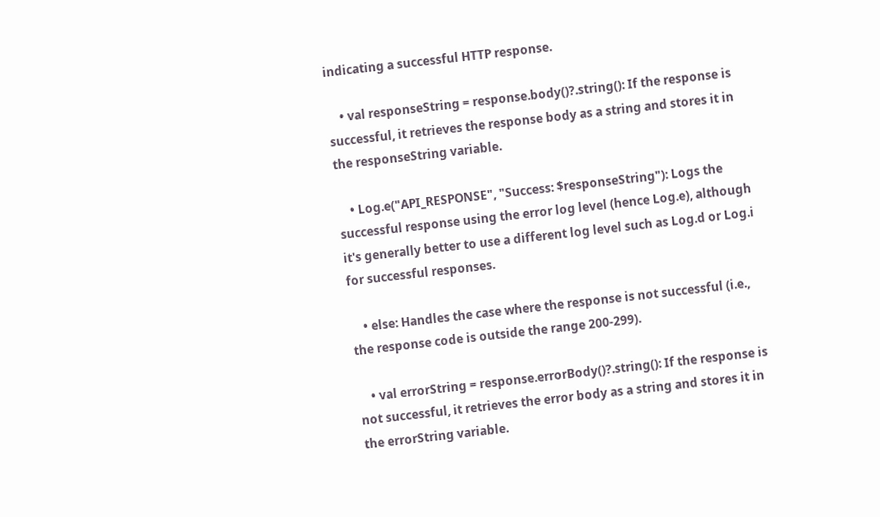indicating a successful HTTP response.

    • val responseString = response.body()?.string(): If the response is successful, it retrieves the response body as a string and stores it in the responseString variable.

    • Log.e("API_RESPONSE", "Success: $responseString"): Logs the successful response using the error log level (hence Log.e), although it's generally better to use a different log level such as Log.d or Log.i for successful responses.

    • else: Handles the case where the response is not successful (i.e., the response code is outside the range 200-299).

    • val errorString = response.errorBody()?.string(): If the response is not successful, it retrieves the error body as a string and stores it in the errorString variable.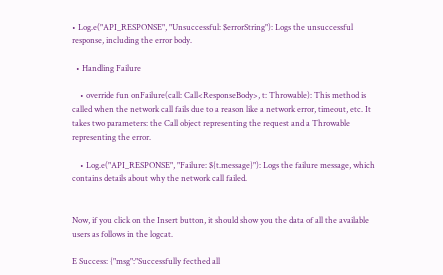• Log.e("API_RESPONSE", "Unsuccessful: $errorString"): Logs the unsuccessful response, including the error body.

  • Handling Failure

    • override fun onFailure(call: Call<ResponseBody>, t: Throwable): This method is called when the network call fails due to a reason like a network error, timeout, etc. It takes two parameters: the Call object representing the request and a Throwable representing the error.

    • Log.e("API_RESPONSE", "Failure: ${t.message}"): Logs the failure message, which contains details about why the network call failed.


Now, if you click on the Insert button, it should show you the data of all the available users as follows in the logcat.

E Success: {"msg":"Successfully fecthed all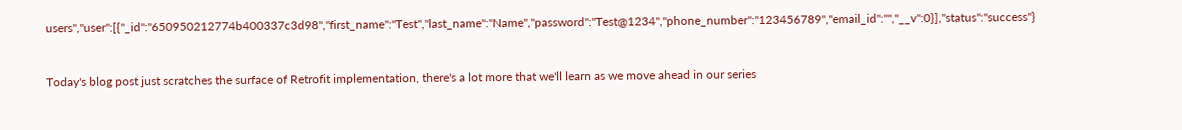users","user":[{"_id":"650950212774b400337c3d98","first_name":"Test","last_name":"Name","password":"Test@1234","phone_number":"123456789","email_id":"","__v":0}],"status":"success"}


Today's blog post just scratches the surface of Retrofit implementation, there's a lot more that we'll learn as we move ahead in our series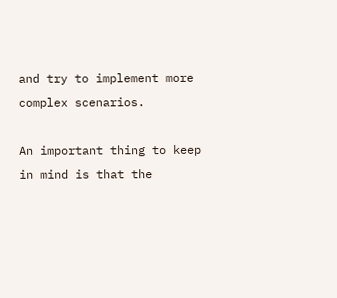and try to implement more complex scenarios.

An important thing to keep in mind is that the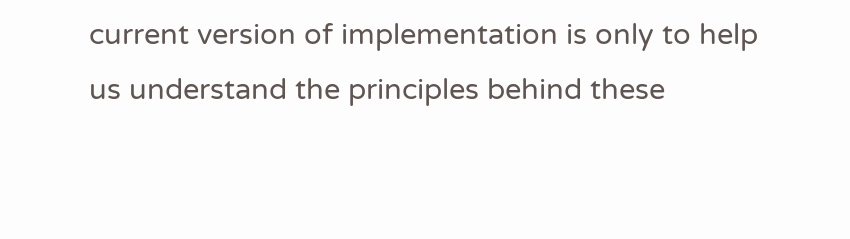current version of implementation is only to help us understand the principles behind these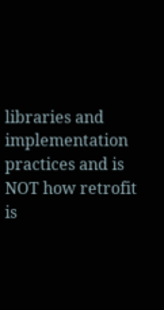libraries and implementation practices and is NOT how retrofit is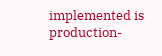implemented is production-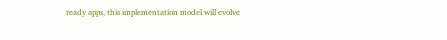ready apps, this implementation model will evolve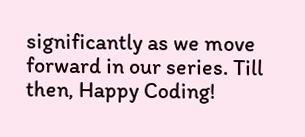significantly as we move forward in our series. Till then, Happy Coding!